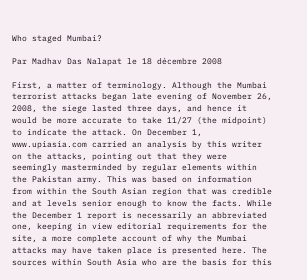Who staged Mumbai?

Par Madhav Das Nalapat le 18 décembre 2008

First, a matter of terminology. Although the Mumbai terrorist attacks began late evening of November 26, 2008, the siege lasted three days, and hence it would be more accurate to take 11/27 (the midpoint) to indicate the attack. On December 1, www.upiasia.com carried an analysis by this writer on the attacks, pointing out that they were seemingly masterminded by regular elements within the Pakistan army. This was based on information from within the South Asian region that was credible and at levels senior enough to know the facts. While the December 1 report is necessarily an abbreviated one, keeping in view editorial requirements for the site, a more complete account of why the Mumbai attacks may have taken place is presented here. The sources within South Asia who are the basis for this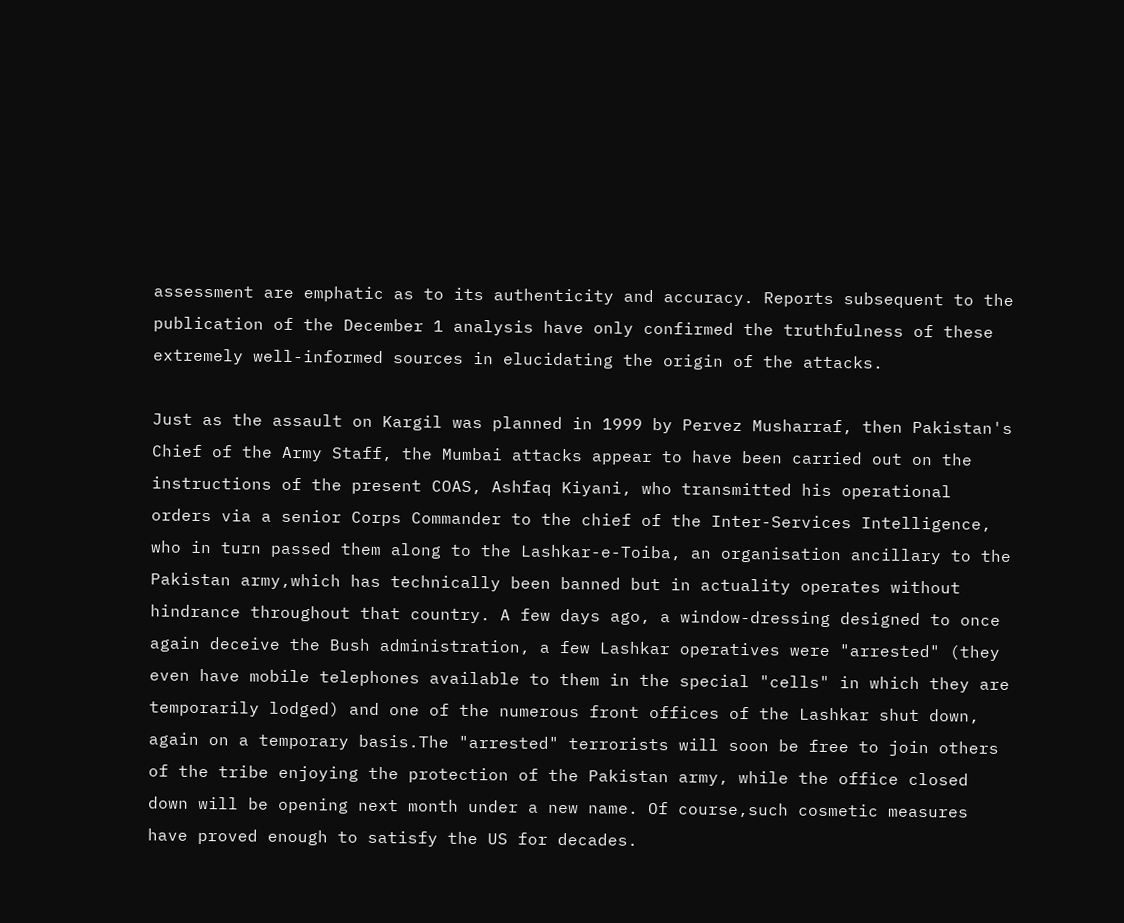assessment are emphatic as to its authenticity and accuracy. Reports subsequent to the publication of the December 1 analysis have only confirmed the truthfulness of these extremely well-informed sources in elucidating the origin of the attacks.

Just as the assault on Kargil was planned in 1999 by Pervez Musharraf, then Pakistan's Chief of the Army Staff, the Mumbai attacks appear to have been carried out on the instructions of the present COAS, Ashfaq Kiyani, who transmitted his operational orders via a senior Corps Commander to the chief of the Inter-Services Intelligence, who in turn passed them along to the Lashkar-e-Toiba, an organisation ancillary to the Pakistan army,which has technically been banned but in actuality operates without hindrance throughout that country. A few days ago, a window-dressing designed to once again deceive the Bush administration, a few Lashkar operatives were "arrested" (they even have mobile telephones available to them in the special "cells" in which they are temporarily lodged) and one of the numerous front offices of the Lashkar shut down, again on a temporary basis.The "arrested" terrorists will soon be free to join others of the tribe enjoying the protection of the Pakistan army, while the office closed down will be opening next month under a new name. Of course,such cosmetic measures have proved enough to satisfy the US for decades.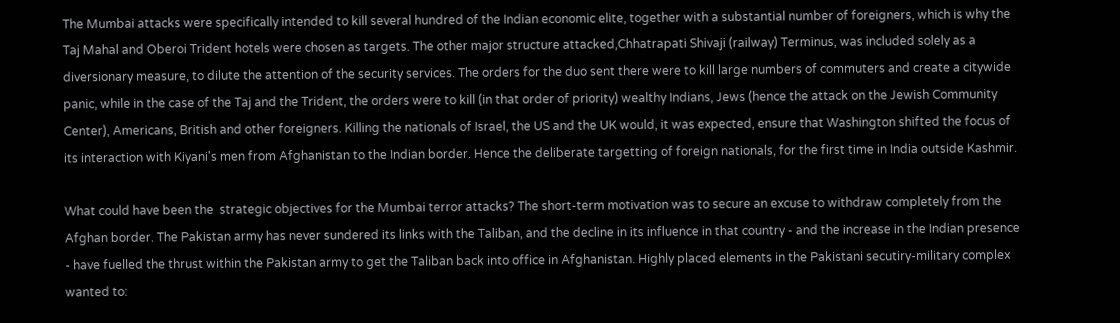The Mumbai attacks were specifically intended to kill several hundred of the Indian economic elite, together with a substantial number of foreigners, which is why the Taj Mahal and Oberoi Trident hotels were chosen as targets. The other major structure attacked,Chhatrapati Shivaji (railway) Terminus, was included solely as a diversionary measure, to dilute the attention of the security services. The orders for the duo sent there were to kill large numbers of commuters and create a citywide panic, while in the case of the Taj and the Trident, the orders were to kill (in that order of priority) wealthy Indians, Jews (hence the attack on the Jewish Community Center), Americans, British and other foreigners. Killing the nationals of Israel, the US and the UK would, it was expected, ensure that Washington shifted the focus of its interaction with Kiyani's men from Afghanistan to the Indian border. Hence the deliberate targetting of foreign nationals, for the first time in India outside Kashmir.

What could have been the  strategic objectives for the Mumbai terror attacks? The short-term motivation was to secure an excuse to withdraw completely from the Afghan border. The Pakistan army has never sundered its links with the Taliban, and the decline in its influence in that country - and the increase in the Indian presence - have fuelled the thrust within the Pakistan army to get the Taliban back into office in Afghanistan. Highly placed elements in the Pakistani secutiry-military complex wanted to: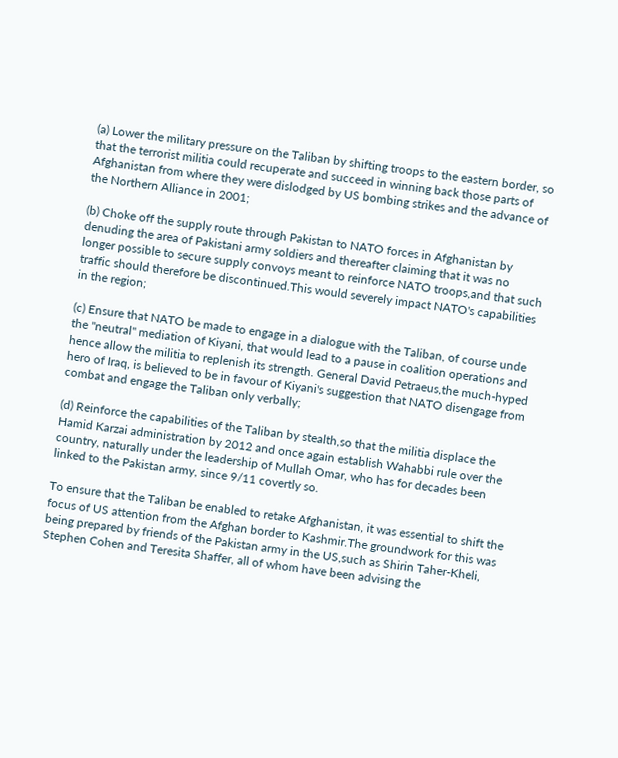(a) Lower the military pressure on the Taliban by shifting troops to the eastern border, so that the terrorist militia could recuperate and succeed in winning back those parts of Afghanistan from where they were dislodged by US bombing strikes and the advance of the Northern Alliance in 2001;

(b) Choke off the supply route through Pakistan to NATO forces in Afghanistan by denuding the area of Pakistani army soldiers and thereafter claiming that it was no longer possible to secure supply convoys meant to reinforce NATO troops,and that such traffic should therefore be discontinued.This would severely impact NATO's capabilities in the region;

(c) Ensure that NATO be made to engage in a dialogue with the Taliban, of course unde the "neutral" mediation of Kiyani, that would lead to a pause in coalition operations and hence allow the militia to replenish its strength. General David Petraeus,the much-hyped hero of Iraq, is believed to be in favour of Kiyani's suggestion that NATO disengage from combat and engage the Taliban only verbally;

(d) Reinforce the capabilities of the Taliban by stealth,so that the militia displace the Hamid Karzai administration by 2012 and once again establish Wahabbi rule over the country, naturally under the leadership of Mullah Omar, who has for decades been linked to the Pakistan army, since 9/11 covertly so.

To ensure that the Taliban be enabled to retake Afghanistan, it was essential to shift the focus of US attention from the Afghan border to Kashmir.The groundwork for this was being prepared by friends of the Pakistan army in the US,such as Shirin Taher-Kheli, Stephen Cohen and Teresita Shaffer, all of whom have been advising the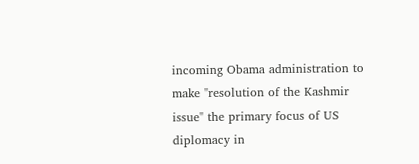incoming Obama administration to make "resolution of the Kashmir issue" the primary focus of US diplomacy in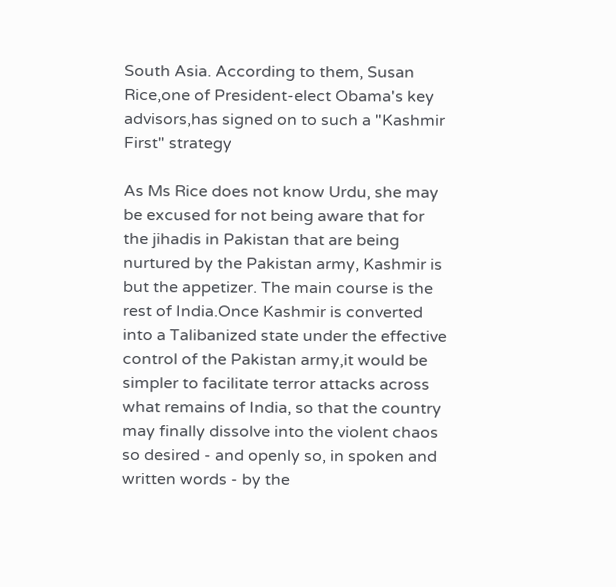South Asia. According to them, Susan Rice,one of President-elect Obama's key advisors,has signed on to such a "Kashmir First" strategy

As Ms Rice does not know Urdu, she may be excused for not being aware that for the jihadis in Pakistan that are being nurtured by the Pakistan army, Kashmir is but the appetizer. The main course is the rest of India.Once Kashmir is converted into a Talibanized state under the effective control of the Pakistan army,it would be simpler to facilitate terror attacks across what remains of India, so that the country may finally dissolve into the violent chaos so desired - and openly so, in spoken and written words - by the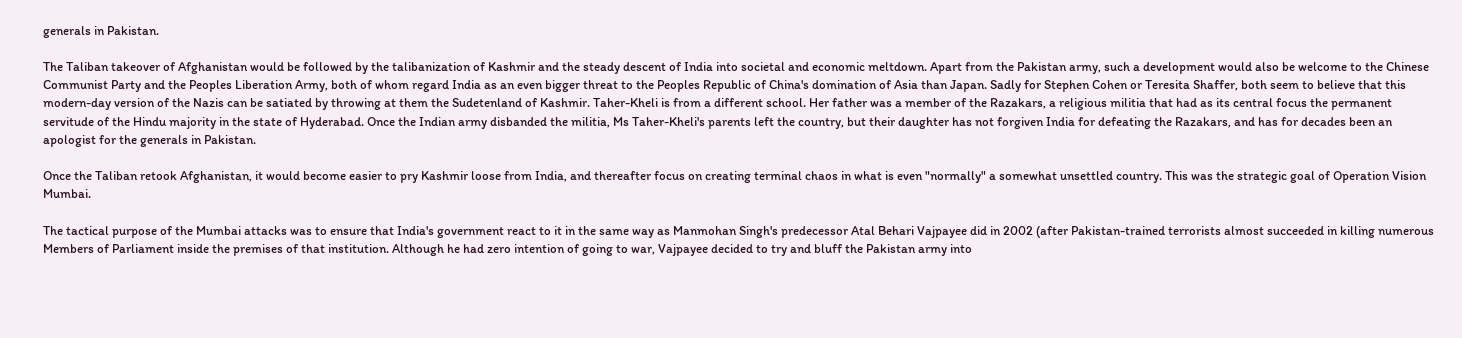generals in Pakistan.

The Taliban takeover of Afghanistan would be followed by the talibanization of Kashmir and the steady descent of India into societal and economic meltdown. Apart from the Pakistan army, such a development would also be welcome to the Chinese Communist Party and the Peoples Liberation Army, both of whom regard India as an even bigger threat to the Peoples Republic of China's domination of Asia than Japan. Sadly for Stephen Cohen or Teresita Shaffer, both seem to believe that this modern-day version of the Nazis can be satiated by throwing at them the Sudetenland of Kashmir. Taher-Kheli is from a different school. Her father was a member of the Razakars, a religious militia that had as its central focus the permanent servitude of the Hindu majority in the state of Hyderabad. Once the Indian army disbanded the militia, Ms Taher-Kheli's parents left the country, but their daughter has not forgiven India for defeating the Razakars, and has for decades been an apologist for the generals in Pakistan.

Once the Taliban retook Afghanistan, it would become easier to pry Kashmir loose from India, and thereafter focus on creating terminal chaos in what is even "normally" a somewhat unsettled country. This was the strategic goal of Operation Vision Mumbai.

The tactical purpose of the Mumbai attacks was to ensure that India's government react to it in the same way as Manmohan Singh's predecessor Atal Behari Vajpayee did in 2002 (after Pakistan-trained terrorists almost succeeded in killing numerous Members of Parliament inside the premises of that institution. Although he had zero intention of going to war, Vajpayee decided to try and bluff the Pakistan army into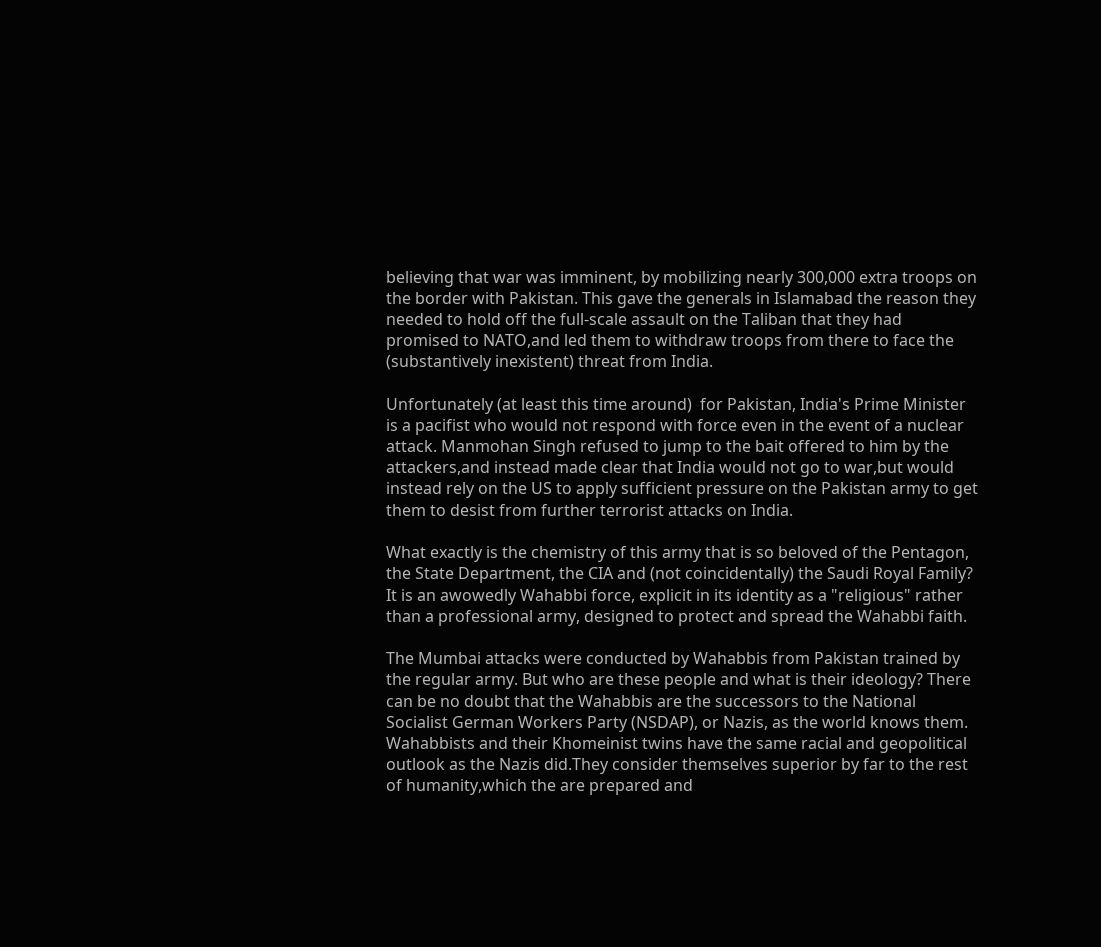believing that war was imminent, by mobilizing nearly 300,000 extra troops on the border with Pakistan. This gave the generals in Islamabad the reason they needed to hold off the full-scale assault on the Taliban that they had promised to NATO,and led them to withdraw troops from there to face the (substantively inexistent) threat from India.

Unfortunately (at least this time around)  for Pakistan, India's Prime Minister is a pacifist who would not respond with force even in the event of a nuclear attack. Manmohan Singh refused to jump to the bait offered to him by the attackers,and instead made clear that India would not go to war,but would instead rely on the US to apply sufficient pressure on the Pakistan army to get them to desist from further terrorist attacks on India.

What exactly is the chemistry of this army that is so beloved of the Pentagon, the State Department, the CIA and (not coincidentally) the Saudi Royal Family? It is an awowedly Wahabbi force, explicit in its identity as a "religious" rather than a professional army, designed to protect and spread the Wahabbi faith.

The Mumbai attacks were conducted by Wahabbis from Pakistan trained by the regular army. But who are these people and what is their ideology? There can be no doubt that the Wahabbis are the successors to the National Socialist German Workers Party (NSDAP), or Nazis, as the world knows them. Wahabbists and their Khomeinist twins have the same racial and geopolitical outlook as the Nazis did.They consider themselves superior by far to the rest of humanity,which the are prepared and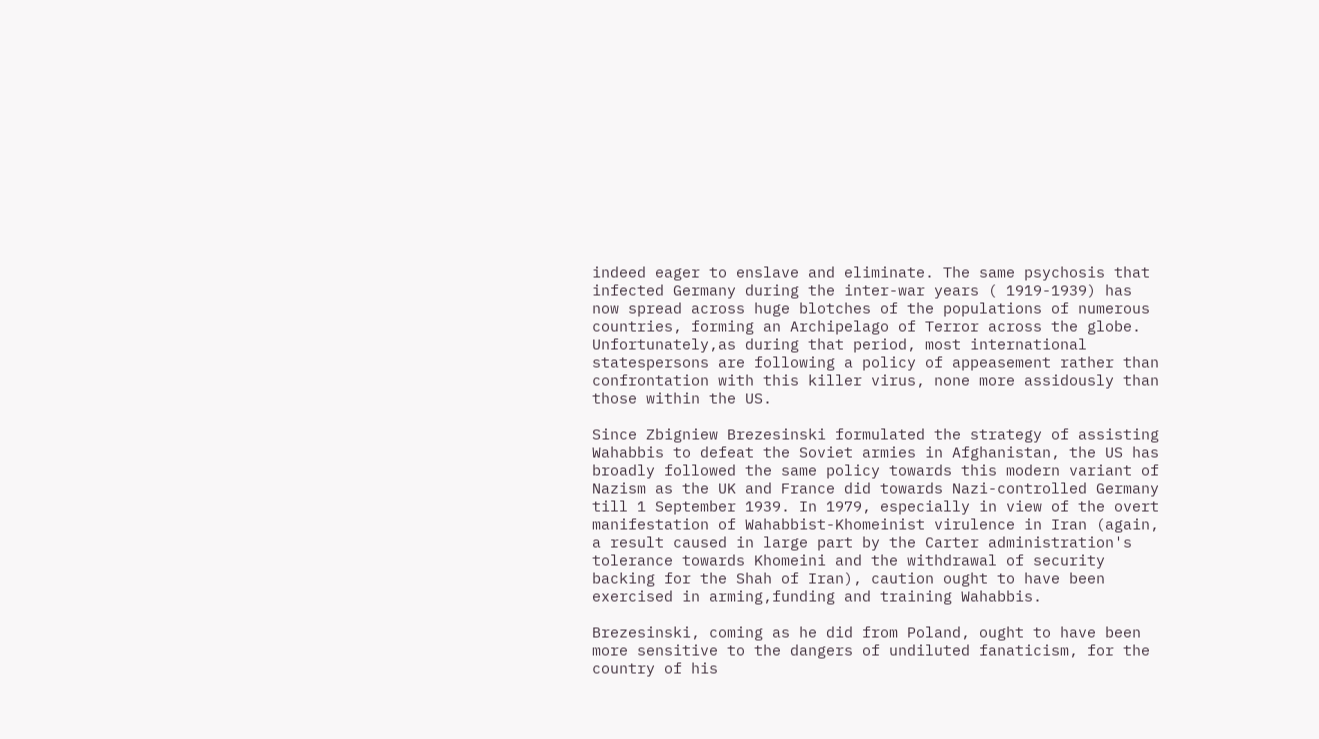indeed eager to enslave and eliminate. The same psychosis that infected Germany during the inter-war years ( 1919-1939) has now spread across huge blotches of the populations of numerous countries, forming an Archipelago of Terror across the globe. Unfortunately,as during that period, most international statespersons are following a policy of appeasement rather than confrontation with this killer virus, none more assidously than those within the US.

Since Zbigniew Brezesinski formulated the strategy of assisting Wahabbis to defeat the Soviet armies in Afghanistan, the US has broadly followed the same policy towards this modern variant of Nazism as the UK and France did towards Nazi-controlled Germany till 1 September 1939. In 1979, especially in view of the overt manifestation of Wahabbist-Khomeinist virulence in Iran (again, a result caused in large part by the Carter administration's tolerance towards Khomeini and the withdrawal of security backing for the Shah of Iran), caution ought to have been exercised in arming,funding and training Wahabbis.

Brezesinski, coming as he did from Poland, ought to have been more sensitive to the dangers of undiluted fanaticism, for the country of his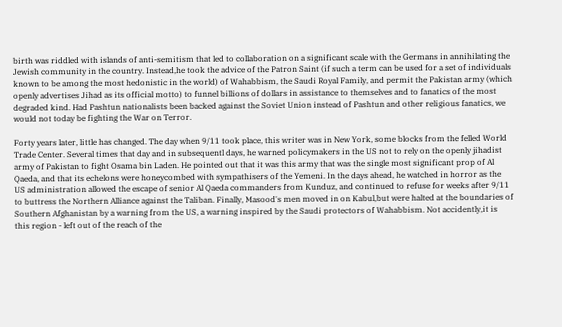birth was riddled with islands of anti-semitism that led to collaboration on a significant scale with the Germans in annihilating the Jewish community in the country. Instead,he took the advice of the Patron Saint (if such a term can be used for a set of individuals known to be among the most hedonistic in the world) of Wahabbism, the Saudi Royal Family, and permit the Pakistan army (which openly advertises Jihad as its official motto) to funnel billions of dollars in assistance to themselves and to fanatics of the most degraded kind. Had Pashtun nationalists been backed against the Soviet Union instead of Pashtun and other religious fanatics, we would not today be fighting the War on Terror.

Forty years later, little has changed. The day when 9/11 took place, this writer was in New York, some blocks from the felled World Trade Center. Several times that day and in subsequentl days, he warned policymakers in the US not to rely on the openly jihadist army of Pakistan to fight Osama bin Laden. He pointed out that it was this army that was the single most significant prop of Al Qaeda, and that its echelons were honeycombed with sympathisers of the Yemeni. In the days ahead, he watched in horror as the US administration allowed the escape of senior Al Qaeda commanders from Kunduz, and continued to refuse for weeks after 9/11 to buttress the Northern Alliance against the Taliban. Finally, Masood's men moved in on Kabul,but were halted at the boundaries of Southern Afghanistan by a warning from the US, a warning inspired by the Saudi protectors of Wahabbism. Not accidently,it is this region - left out of the reach of the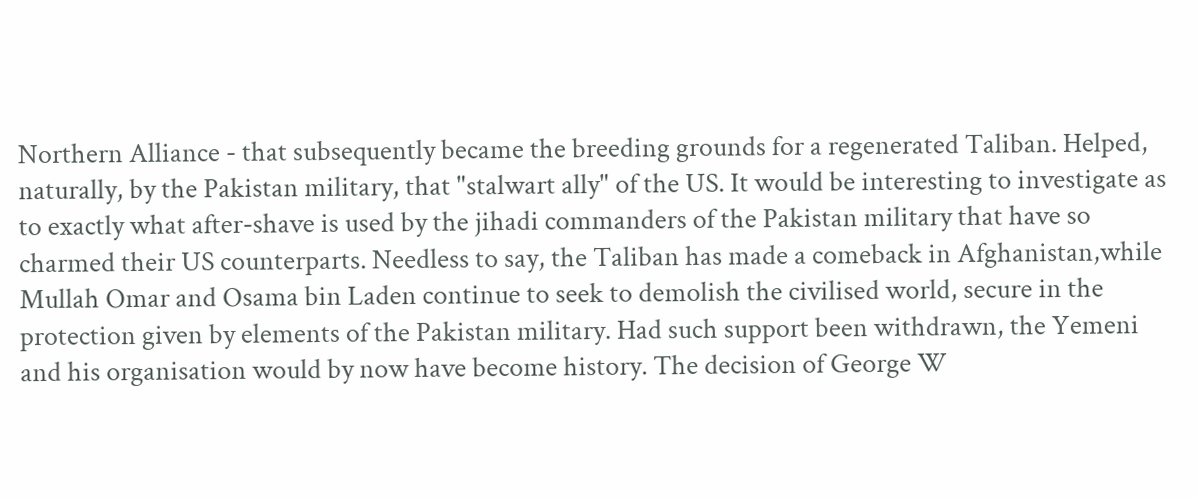Northern Alliance - that subsequently became the breeding grounds for a regenerated Taliban. Helped, naturally, by the Pakistan military, that "stalwart ally" of the US. It would be interesting to investigate as to exactly what after-shave is used by the jihadi commanders of the Pakistan military that have so charmed their US counterparts. Needless to say, the Taliban has made a comeback in Afghanistan,while Mullah Omar and Osama bin Laden continue to seek to demolish the civilised world, secure in the protection given by elements of the Pakistan military. Had such support been withdrawn, the Yemeni and his organisation would by now have become history. The decision of George W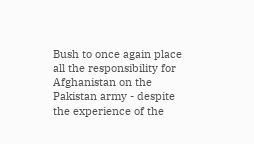Bush to once again place all the responsibility for Afghanistan on the Pakistan army - despite the experience of the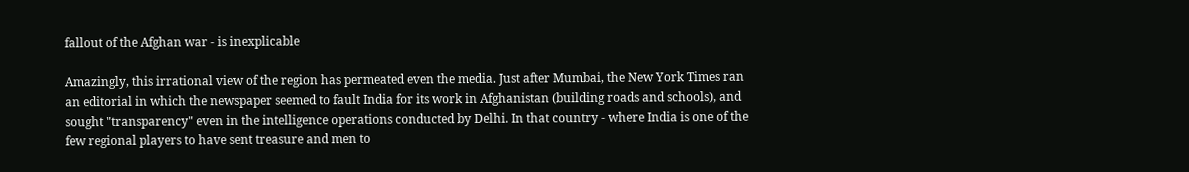fallout of the Afghan war - is inexplicable

Amazingly, this irrational view of the region has permeated even the media. Just after Mumbai, the New York Times ran an editorial in which the newspaper seemed to fault India for its work in Afghanistan (building roads and schools), and sought "transparency" even in the intelligence operations conducted by Delhi. In that country - where India is one of the few regional players to have sent treasure and men to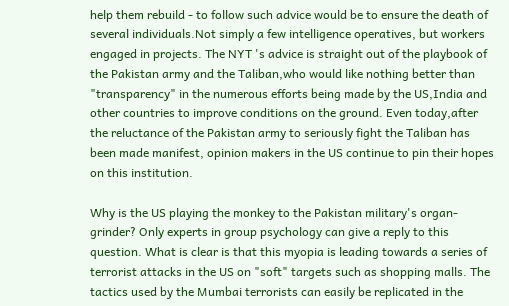help them rebuild - to follow such advice would be to ensure the death of several individuals.Not simply a few intelligence operatives, but workers engaged in projects. The NYT 's advice is straight out of the playbook of the Pakistan army and the Taliban,who would like nothing better than "transparency" in the numerous efforts being made by the US,India and other countries to improve conditions on the ground. Even today,after the reluctance of the Pakistan army to seriously fight the Taliban has been made manifest, opinion makers in the US continue to pin their hopes on this institution.

Why is the US playing the monkey to the Pakistan military's organ-grinder? Only experts in group psychology can give a reply to this question. What is clear is that this myopia is leading towards a series of terrorist attacks in the US on "soft" targets such as shopping malls. The tactics used by the Mumbai terrorists can easily be replicated in the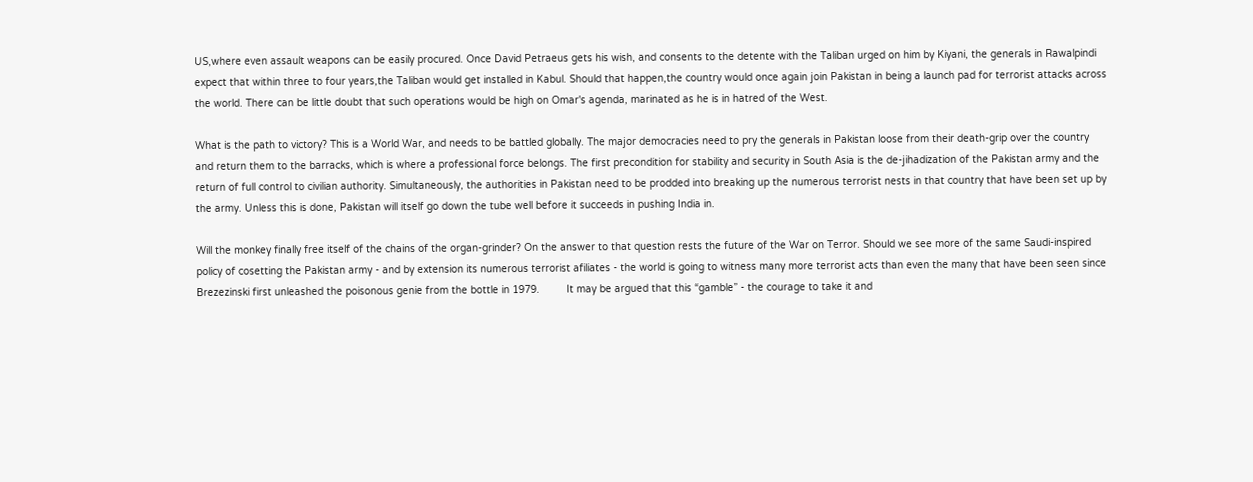US,where even assault weapons can be easily procured. Once David Petraeus gets his wish, and consents to the detente with the Taliban urged on him by Kiyani, the generals in Rawalpindi expect that within three to four years,the Taliban would get installed in Kabul. Should that happen,the country would once again join Pakistan in being a launch pad for terrorist attacks across the world. There can be little doubt that such operations would be high on Omar's agenda, marinated as he is in hatred of the West.

What is the path to victory? This is a World War, and needs to be battled globally. The major democracies need to pry the generals in Pakistan loose from their death-grip over the country and return them to the barracks, which is where a professional force belongs. The first precondition for stability and security in South Asia is the de-jihadization of the Pakistan army and the return of full control to civilian authority. Simultaneously, the authorities in Pakistan need to be prodded into breaking up the numerous terrorist nests in that country that have been set up by the army. Unless this is done, Pakistan will itself go down the tube well before it succeeds in pushing India in.

Will the monkey finally free itself of the chains of the organ-grinder? On the answer to that question rests the future of the War on Terror. Should we see more of the same Saudi-inspired policy of cosetting the Pakistan army - and by extension its numerous terrorist afiliates - the world is going to witness many more terrorist acts than even the many that have been seen since Brezezinski first unleashed the poisonous genie from the bottle in 1979.         It may be argued that this “gamble” - the courage to take it and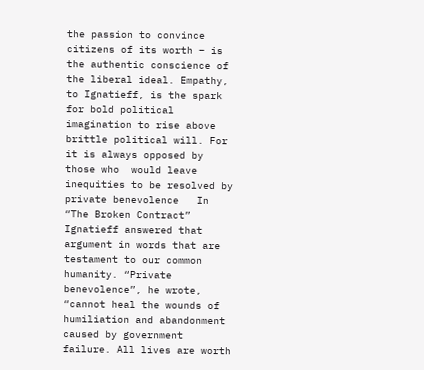the passion to convince citizens of its worth – is the authentic conscience of the liberal ideal. Empathy, to Ignatieff, is the spark for bold political imagination to rise above brittle political will. For it is always opposed by those who  would leave inequities to be resolved by  private benevolence   In “The Broken Contract”  Ignatieff answered that argument in words that are  testament to our common humanity. “Private benevolence”, he wrote, “cannot heal the wounds of humiliation and abandonment caused by government failure. All lives are worth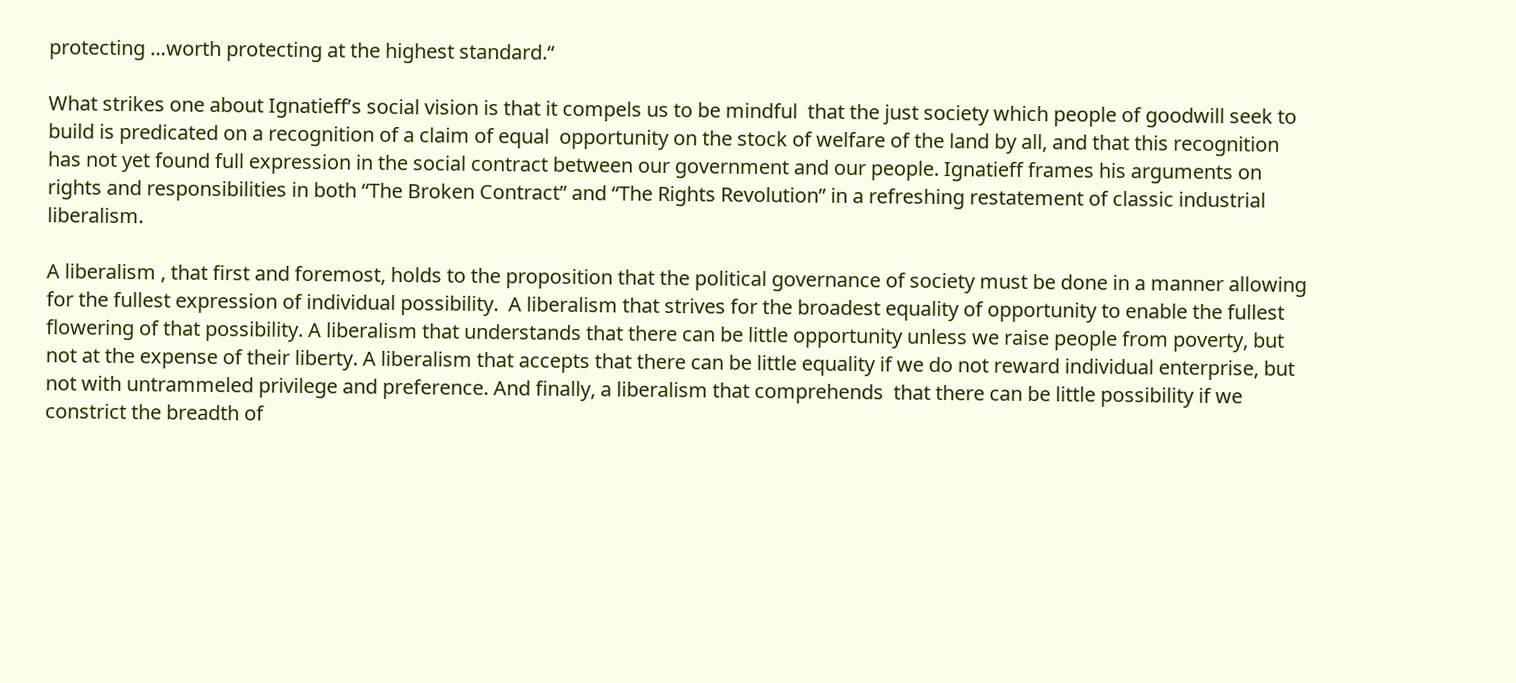protecting …worth protecting at the highest standard.“

What strikes one about Ignatieff’s social vision is that it compels us to be mindful  that the just society which people of goodwill seek to build is predicated on a recognition of a claim of equal  opportunity on the stock of welfare of the land by all, and that this recognition has not yet found full expression in the social contract between our government and our people. Ignatieff frames his arguments on rights and responsibilities in both “The Broken Contract” and “The Rights Revolution” in a refreshing restatement of classic industrial liberalism.

A liberalism , that first and foremost, holds to the proposition that the political governance of society must be done in a manner allowing for the fullest expression of individual possibility.  A liberalism that strives for the broadest equality of opportunity to enable the fullest flowering of that possibility. A liberalism that understands that there can be little opportunity unless we raise people from poverty, but not at the expense of their liberty. A liberalism that accepts that there can be little equality if we do not reward individual enterprise, but not with untrammeled privilege and preference. And finally, a liberalism that comprehends  that there can be little possibility if we constrict the breadth of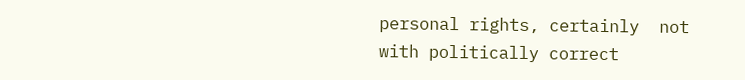personal rights, certainly  not with politically correct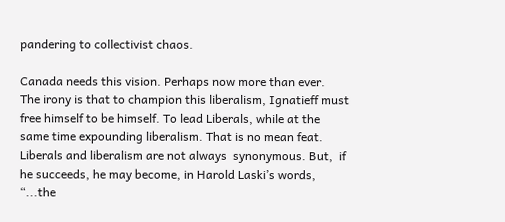pandering to collectivist chaos.

Canada needs this vision. Perhaps now more than ever.  The irony is that to champion this liberalism, Ignatieff must free himself to be himself. To lead Liberals, while at the same time expounding liberalism. That is no mean feat. Liberals and liberalism are not always  synonymous. But,  if he succeeds, he may become, in Harold Laski’s words, “...the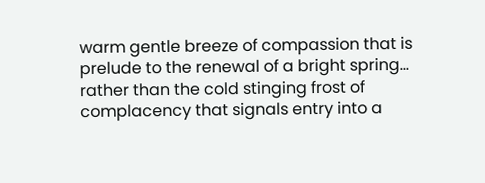warm gentle breeze of compassion that is prelude to the renewal of a bright spring... rather than the cold stinging frost of complacency that signals entry into a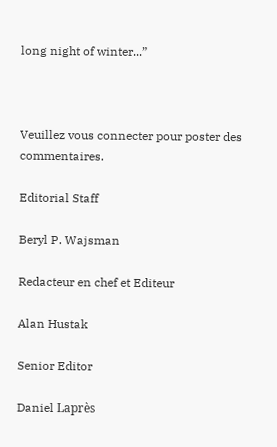long night of winter...”



Veuillez vous connecter pour poster des commentaires.

Editorial Staff

Beryl P. Wajsman

Redacteur en chef et Editeur

Alan Hustak

Senior Editor

Daniel Laprès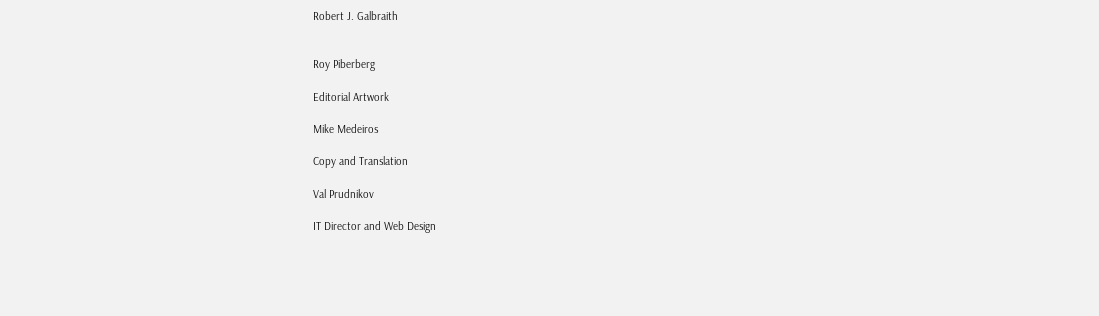Robert J. Galbraith


Roy Piberberg

Editorial Artwork

Mike Medeiros

Copy and Translation

Val Prudnikov

IT Director and Web Design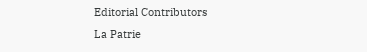Editorial Contributors
La Patrie